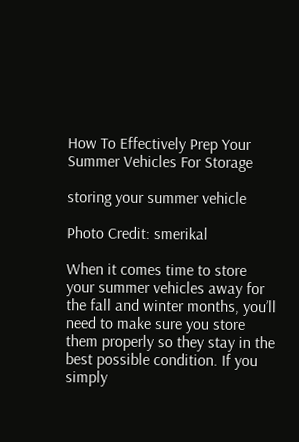How To Effectively Prep Your Summer Vehicles For Storage

storing your summer vehicle

Photo Credit: smerikal

When it comes time to store your summer vehicles away for the fall and winter months, you’ll need to make sure you store them properly so they stay in the best possible condition. If you simply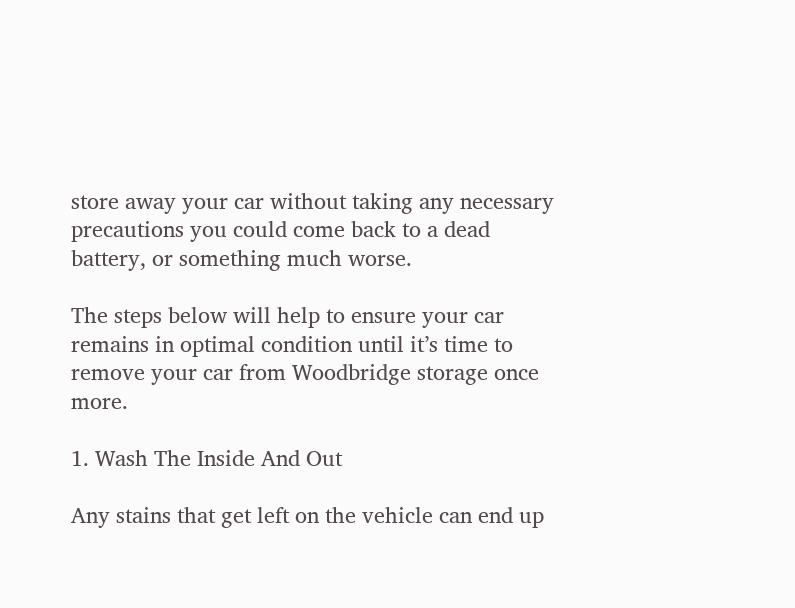store away your car without taking any necessary precautions you could come back to a dead battery, or something much worse.

The steps below will help to ensure your car remains in optimal condition until it’s time to remove your car from Woodbridge storage once more.

1. Wash The Inside And Out

Any stains that get left on the vehicle can end up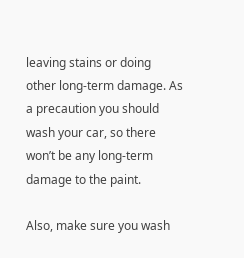leaving stains or doing other long-term damage. As a precaution you should wash your car, so there won’t be any long-term damage to the paint.

Also, make sure you wash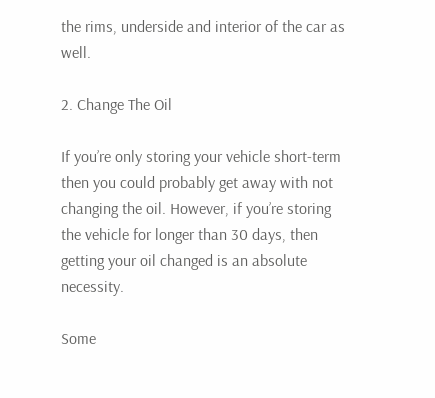the rims, underside and interior of the car as well.

2. Change The Oil

If you’re only storing your vehicle short-term then you could probably get away with not changing the oil. However, if you’re storing the vehicle for longer than 30 days, then getting your oil changed is an absolute necessity.

Some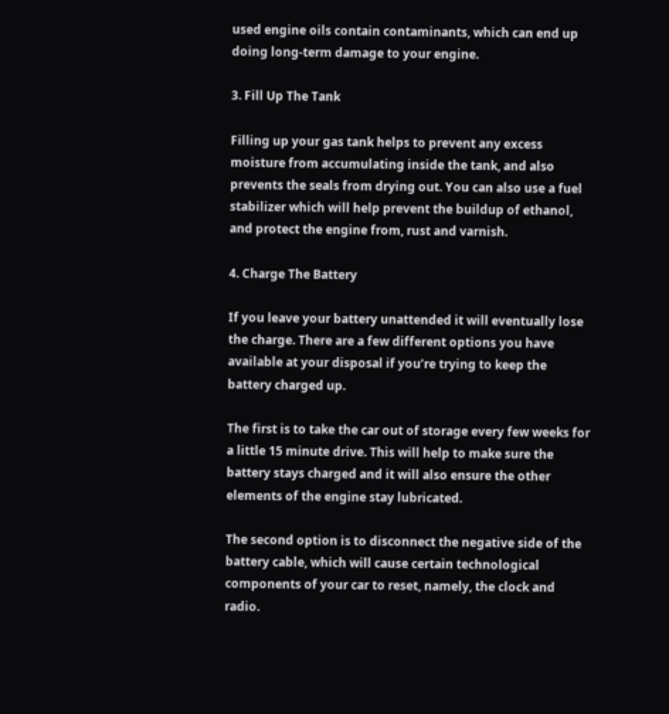used engine oils contain contaminants, which can end up doing long-term damage to your engine.

3. Fill Up The Tank

Filling up your gas tank helps to prevent any excess moisture from accumulating inside the tank, and also prevents the seals from drying out. You can also use a fuel stabilizer which will help prevent the buildup of ethanol, and protect the engine from, rust and varnish.

4. Charge The Battery

If you leave your battery unattended it will eventually lose the charge. There are a few different options you have available at your disposal if you’re trying to keep the battery charged up.

The first is to take the car out of storage every few weeks for a little 15 minute drive. This will help to make sure the battery stays charged and it will also ensure the other elements of the engine stay lubricated.

The second option is to disconnect the negative side of the battery cable, which will cause certain technological components of your car to reset, namely, the clock and radio.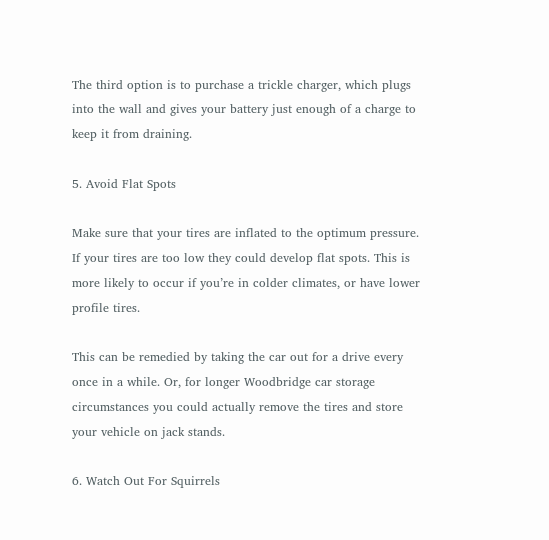The third option is to purchase a trickle charger, which plugs into the wall and gives your battery just enough of a charge to keep it from draining.

5. Avoid Flat Spots

Make sure that your tires are inflated to the optimum pressure. If your tires are too low they could develop flat spots. This is more likely to occur if you’re in colder climates, or have lower profile tires.

This can be remedied by taking the car out for a drive every once in a while. Or, for longer Woodbridge car storage circumstances you could actually remove the tires and store your vehicle on jack stands.

6. Watch Out For Squirrels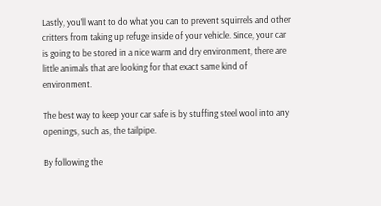Lastly, you’ll want to do what you can to prevent squirrels and other critters from taking up refuge inside of your vehicle. Since, your car is going to be stored in a nice warm and dry environment, there are little animals that are looking for that exact same kind of environment.

The best way to keep your car safe is by stuffing steel wool into any openings, such as, the tailpipe.

By following the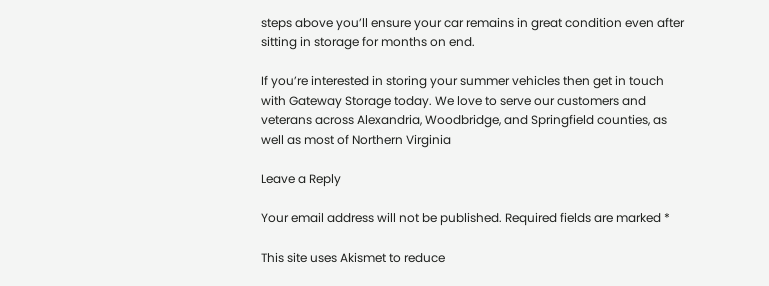steps above you’ll ensure your car remains in great condition even after sitting in storage for months on end.

If you’re interested in storing your summer vehicles then get in touch with Gateway Storage today. We love to serve our customers and veterans across Alexandria, Woodbridge, and Springfield counties, as well as most of Northern Virginia

Leave a Reply

Your email address will not be published. Required fields are marked *

This site uses Akismet to reduce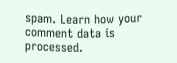spam. Learn how your comment data is processed.